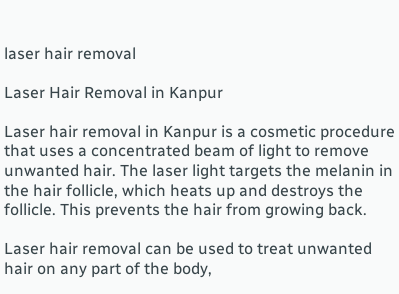laser hair removal

Laser Hair Removal in Kanpur

Laser hair removal in Kanpur is a cosmetic procedure that uses a concentrated beam of light to remove unwanted hair. The laser light targets the melanin in the hair follicle, which heats up and destroys the follicle. This prevents the hair from growing back.

Laser hair removal can be used to treat unwanted hair on any part of the body,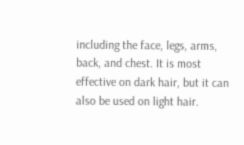including the face, legs, arms, back, and chest. It is most effective on dark hair, but it can also be used on light hair.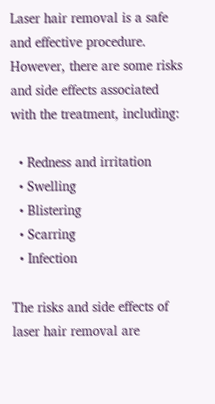Laser hair removal is a safe and effective procedure. However, there are some risks and side effects associated with the treatment, including:

  • Redness and irritation
  • Swelling
  • Blistering
  • Scarring
  • Infection

The risks and side effects of laser hair removal are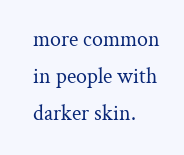more common in people with darker skin.